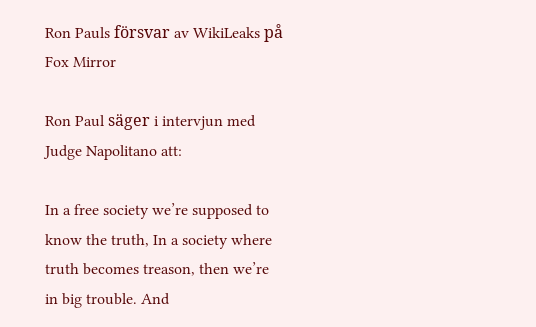Ron Pauls försvar av WikiLeaks på Fox Mirror

Ron Paul säger i intervjun med Judge Napolitano att:

In a free society we’re supposed to know the truth, In a society where truth becomes treason, then we’re in big trouble. And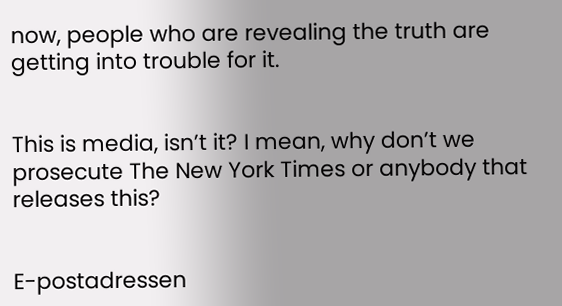now, people who are revealing the truth are getting into trouble for it.


This is media, isn’t it? I mean, why don’t we prosecute The New York Times or anybody that releases this?


E-postadressen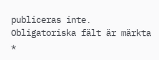publiceras inte. Obligatoriska fält är märkta *